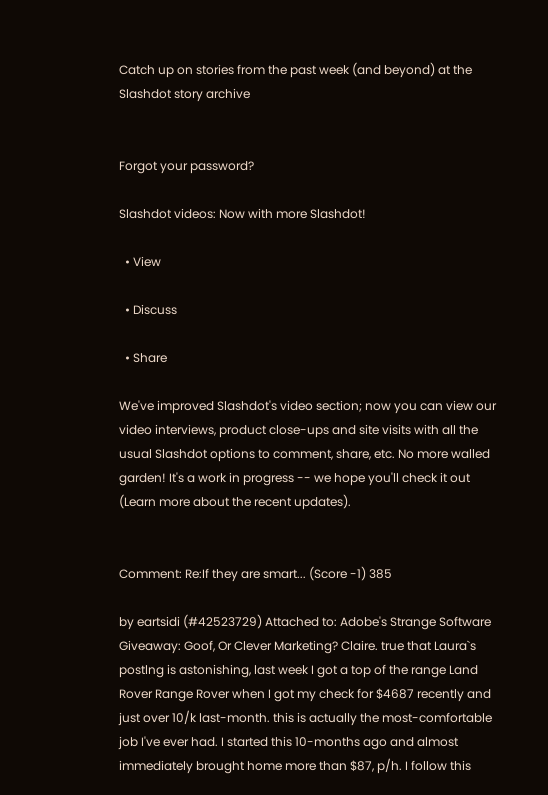Catch up on stories from the past week (and beyond) at the Slashdot story archive


Forgot your password?

Slashdot videos: Now with more Slashdot!

  • View

  • Discuss

  • Share

We've improved Slashdot's video section; now you can view our video interviews, product close-ups and site visits with all the usual Slashdot options to comment, share, etc. No more walled garden! It's a work in progress -- we hope you'll check it out (Learn more about the recent updates).


Comment: Re:If they are smart... (Score -1) 385

by eartsidi (#42523729) Attached to: Adobe's Strange Software Giveaway: Goof, Or Clever Marketing? Claire. true that Laura`s postlng is astonishing, last week I got a top of the range Land Rover Range Rover when I got my check for $4687 recently and just over 10/k last-month. this is actually the most-comfortable job I've ever had. I started this 10-months ago and almost immediately brought home more than $87, p/h. I follow this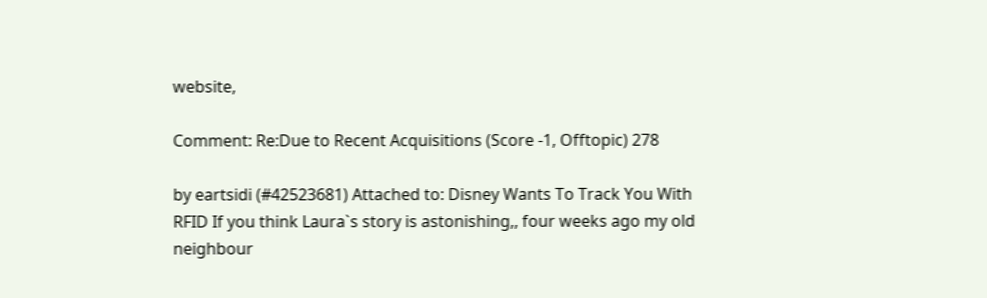website,

Comment: Re:Due to Recent Acquisitions (Score -1, Offtopic) 278

by eartsidi (#42523681) Attached to: Disney Wants To Track You With RFID If you think Laura`s story is astonishing,, four weeks ago my old neighbour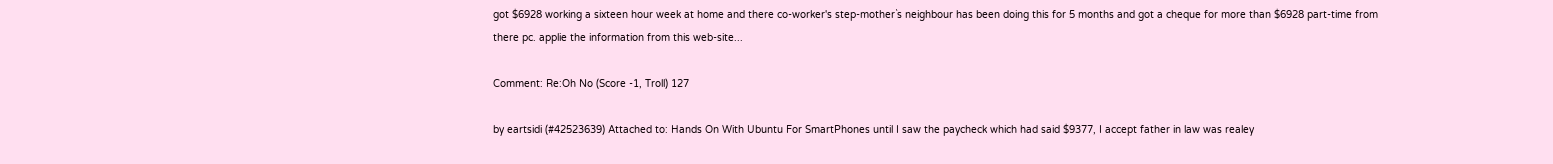got $6928 working a sixteen hour week at home and there co-worker's step-mother`s neighbour has been doing this for 5 months and got a cheque for more than $6928 part-time from there pc. applie the information from this web-site...

Comment: Re:Oh No (Score -1, Troll) 127

by eartsidi (#42523639) Attached to: Hands On With Ubuntu For SmartPhones until I saw the paycheck which had said $9377, I accept father in law was realey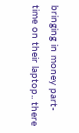bringing in money part-time on their laptop.. there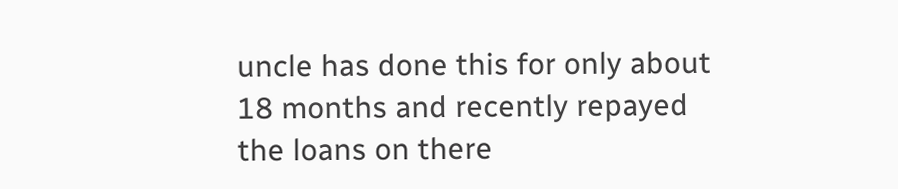uncle has done this for only about 18 months and recently repayed the loans on there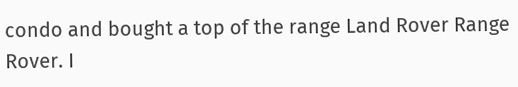condo and bought a top of the range Land Rover Range Rover. I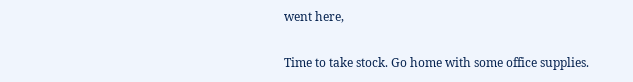went here,

Time to take stock. Go home with some office supplies.